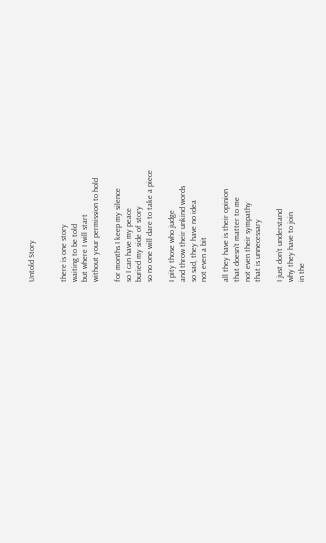Untold Story


there is one story
waiting to be told
but where I will start
without your permission to hold

for months I keep my silence
so I can have my peace
buried my side of story
so no one will dare to take a piece

I pity those who judge
and throw their unkind words
so sad, they have no idea
not even a bit

all they have is their opinion
that doesn’t matter to me
not even their sympathy
that is unnecessary

I just don’t understand
why they have to join
in the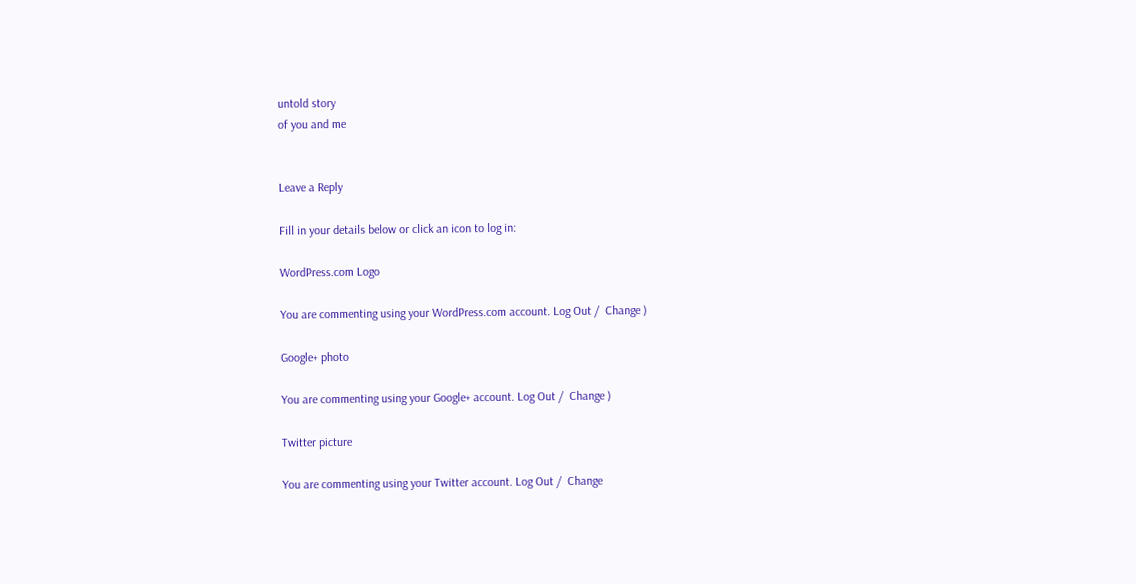untold story
of you and me


Leave a Reply

Fill in your details below or click an icon to log in:

WordPress.com Logo

You are commenting using your WordPress.com account. Log Out /  Change )

Google+ photo

You are commenting using your Google+ account. Log Out /  Change )

Twitter picture

You are commenting using your Twitter account. Log Out /  Change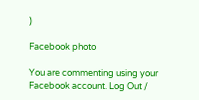)

Facebook photo

You are commenting using your Facebook account. Log Out /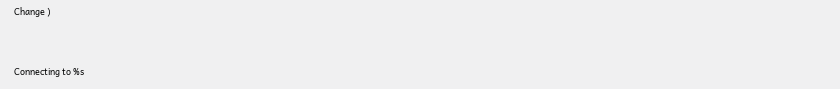Change )


Connecting to %s